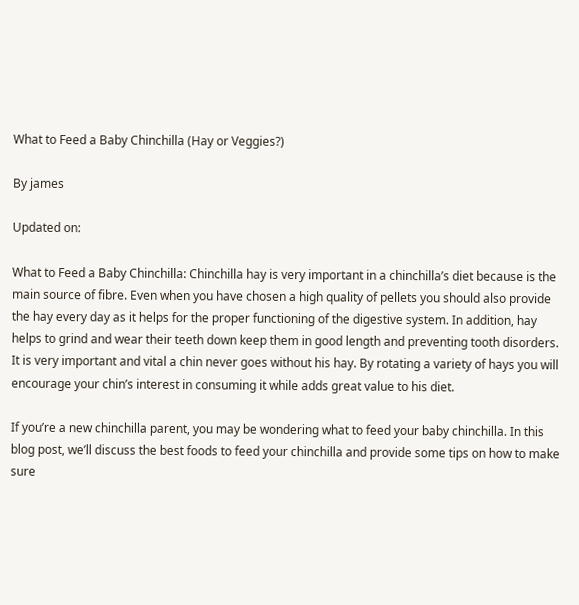What to Feed a Baby Chinchilla (Hay or Veggies?)

By james

Updated on:

What to Feed a Baby Chinchilla: Chinchilla hay is very important in a chinchilla’s diet because is the main source of fibre. Even when you have chosen a high quality of pellets you should also provide the hay every day as it helps for the proper functioning of the digestive system. In addition, hay helps to grind and wear their teeth down keep them in good length and preventing tooth disorders. It is very important and vital a chin never goes without his hay. By rotating a variety of hays you will encourage your chin’s interest in consuming it while adds great value to his diet.

If you’re a new chinchilla parent, you may be wondering what to feed your baby chinchilla. In this blog post, we’ll discuss the best foods to feed your chinchilla and provide some tips on how to make sure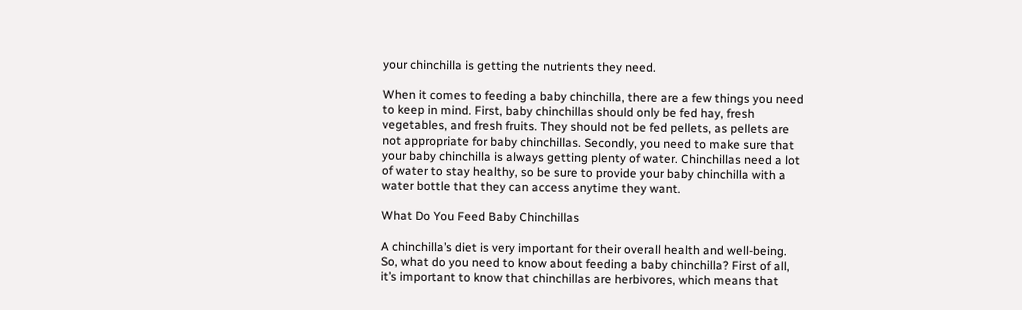your chinchilla is getting the nutrients they need.

When it comes to feeding a baby chinchilla, there are a few things you need to keep in mind. First, baby chinchillas should only be fed hay, fresh vegetables, and fresh fruits. They should not be fed pellets, as pellets are not appropriate for baby chinchillas. Secondly, you need to make sure that your baby chinchilla is always getting plenty of water. Chinchillas need a lot of water to stay healthy, so be sure to provide your baby chinchilla with a water bottle that they can access anytime they want.

What Do You Feed Baby Chinchillas

A chinchilla’s diet is very important for their overall health and well-being. So, what do you need to know about feeding a baby chinchilla? First of all, it’s important to know that chinchillas are herbivores, which means that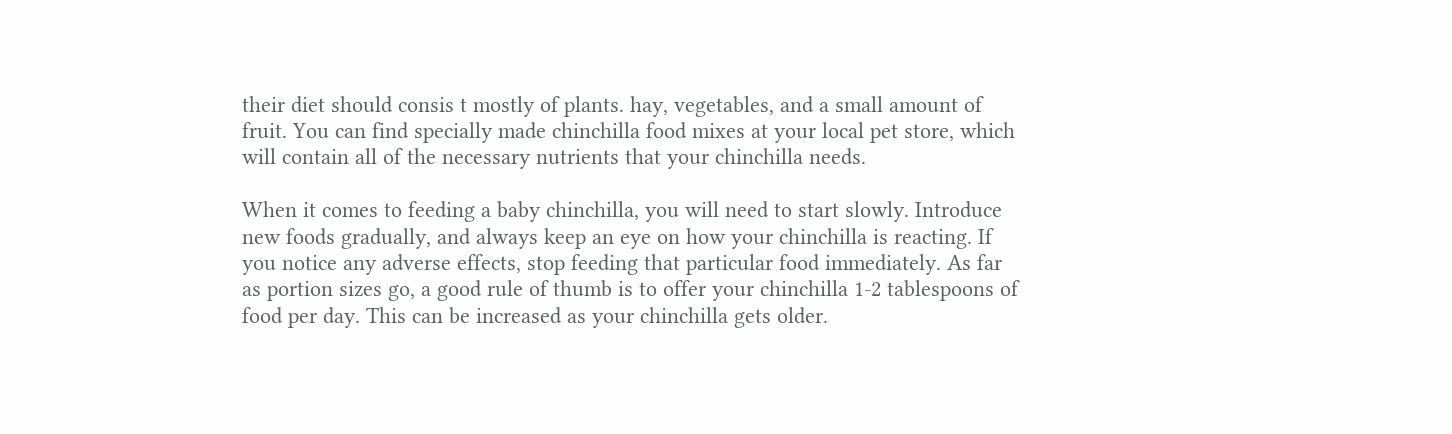their diet should consis t mostly of plants. hay, vegetables, and a small amount of fruit. You can find specially made chinchilla food mixes at your local pet store, which will contain all of the necessary nutrients that your chinchilla needs.

When it comes to feeding a baby chinchilla, you will need to start slowly. Introduce new foods gradually, and always keep an eye on how your chinchilla is reacting. If you notice any adverse effects, stop feeding that particular food immediately. As far as portion sizes go, a good rule of thumb is to offer your chinchilla 1-2 tablespoons of food per day. This can be increased as your chinchilla gets older.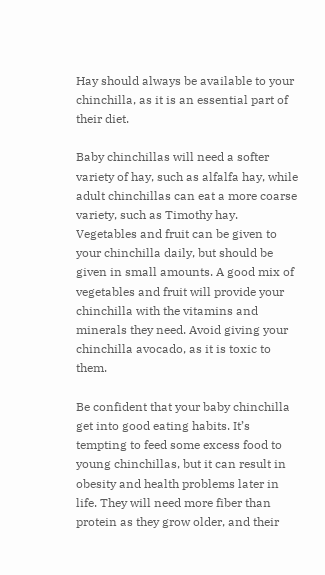Hay should always be available to your chinchilla, as it is an essential part of their diet.

Baby chinchillas will need a softer variety of hay, such as alfalfa hay, while adult chinchillas can eat a more coarse variety, such as Timothy hay. Vegetables and fruit can be given to your chinchilla daily, but should be given in small amounts. A good mix of vegetables and fruit will provide your chinchilla with the vitamins and minerals they need. Avoid giving your chinchilla avocado, as it is toxic to them.

Be confident that your baby chinchilla get into good eating habits. It’s tempting to feed some excess food to young chinchillas, but it can result in obesity and health problems later in life. They will need more fiber than protein as they grow older, and their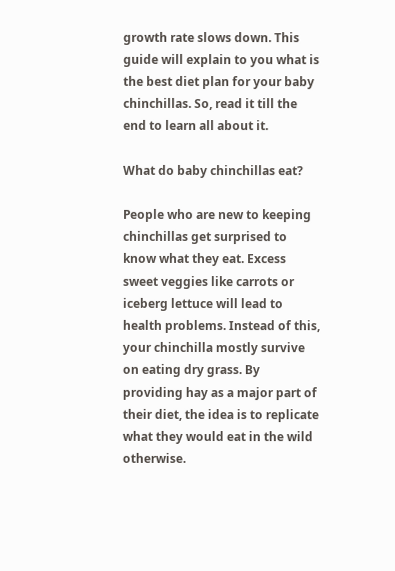growth rate slows down. This guide will explain to you what is the best diet plan for your baby chinchillas. So, read it till the end to learn all about it.

What do baby chinchillas eat?

People who are new to keeping chinchillas get surprised to know what they eat. Excess sweet veggies like carrots or iceberg lettuce will lead to health problems. Instead of this, your chinchilla mostly survive on eating dry grass. By providing hay as a major part of their diet, the idea is to replicate what they would eat in the wild otherwise.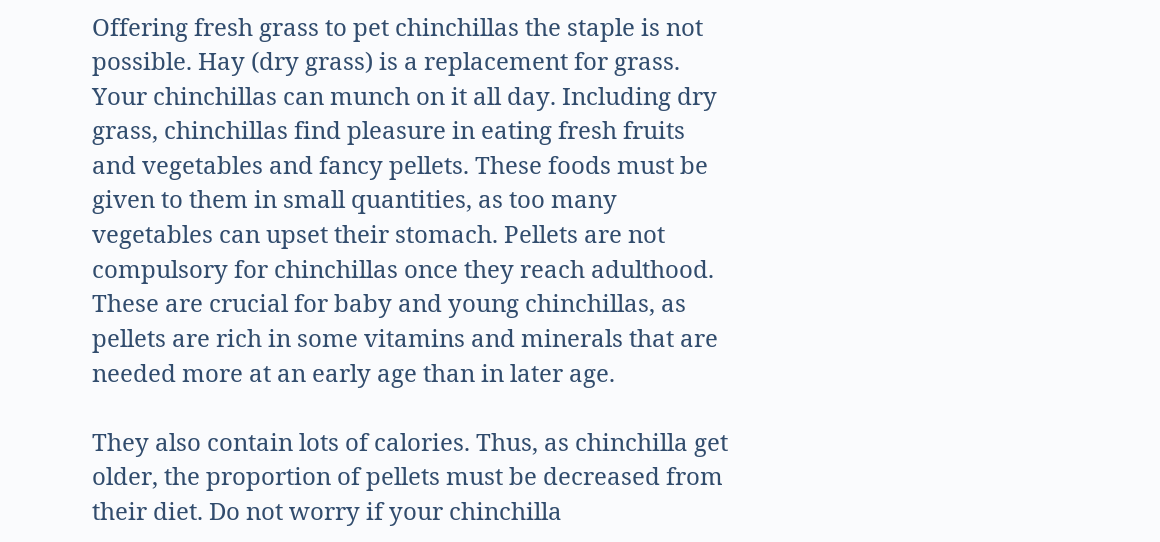Offering fresh grass to pet chinchillas the staple is not possible. Hay (dry grass) is a replacement for grass. Your chinchillas can munch on it all day. Including dry grass, chinchillas find pleasure in eating fresh fruits and vegetables and fancy pellets. These foods must be given to them in small quantities, as too many vegetables can upset their stomach. Pellets are not compulsory for chinchillas once they reach adulthood. These are crucial for baby and young chinchillas, as pellets are rich in some vitamins and minerals that are needed more at an early age than in later age.

They also contain lots of calories. Thus, as chinchilla get older, the proportion of pellets must be decreased from their diet. Do not worry if your chinchilla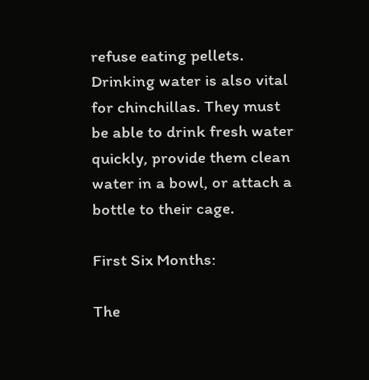refuse eating pellets. Drinking water is also vital for chinchillas. They must be able to drink fresh water quickly, provide them clean water in a bowl, or attach a bottle to their cage.

First Six Months:

The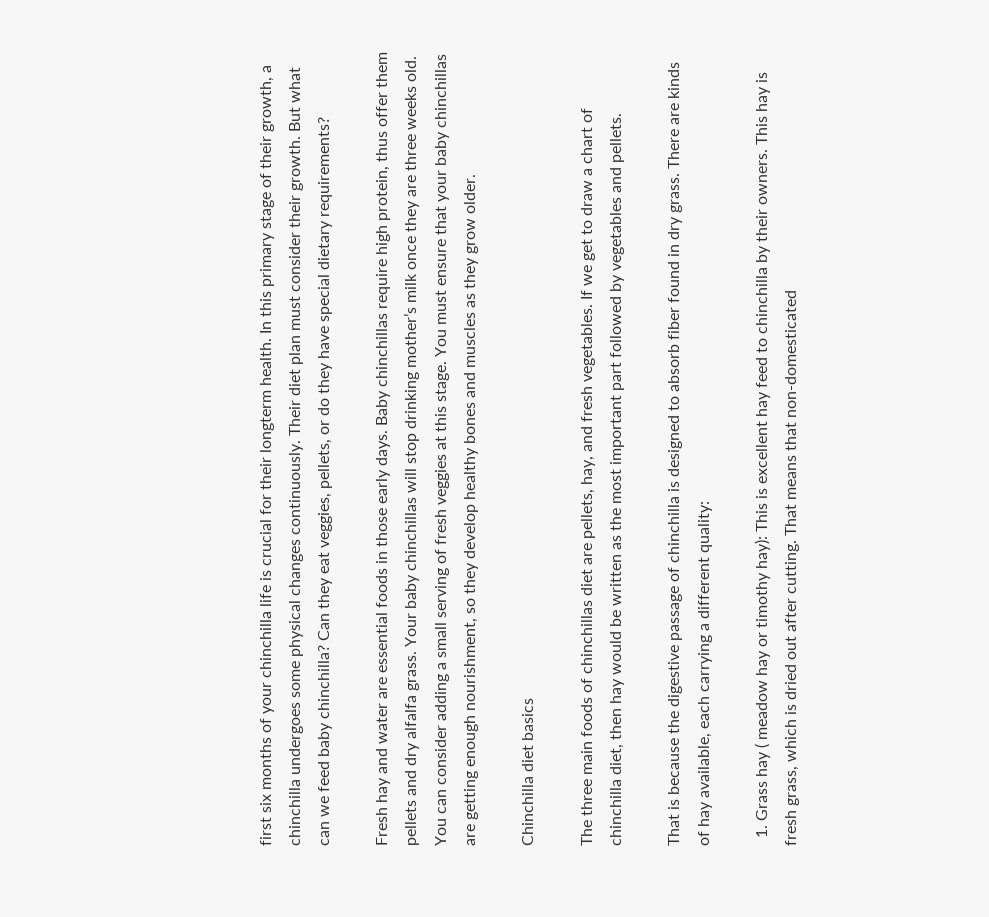first six months of your chinchilla life is crucial for their longterm health. In this primary stage of their growth, a chinchilla undergoes some physical changes continuously. Their diet plan must consider their growth. But what can we feed baby chinchilla? Can they eat veggies, pellets, or do they have special dietary requirements?

Fresh hay and water are essential foods in those early days. Baby chinchillas require high protein, thus offer them pellets and dry alfalfa grass. Your baby chinchillas will stop drinking mother’s milk once they are three weeks old. You can consider adding a small serving of fresh veggies at this stage. You must ensure that your baby chinchillas are getting enough nourishment, so they develop healthy bones and muscles as they grow older.

Chinchilla diet basics

The three main foods of chinchillas diet are pellets, hay, and fresh vegetables. If we get to draw a chart of chinchilla diet, then hay would be written as the most important part followed by vegetables and pellets.

That is because the digestive passage of chinchilla is designed to absorb fiber found in dry grass. There are kinds of hay available, each carrying a different quality:

  1. Grass hay ( meadow hay or timothy hay): This is excellent hay feed to chinchilla by their owners. This hay is fresh grass, which is dried out after cutting. That means that non-domesticated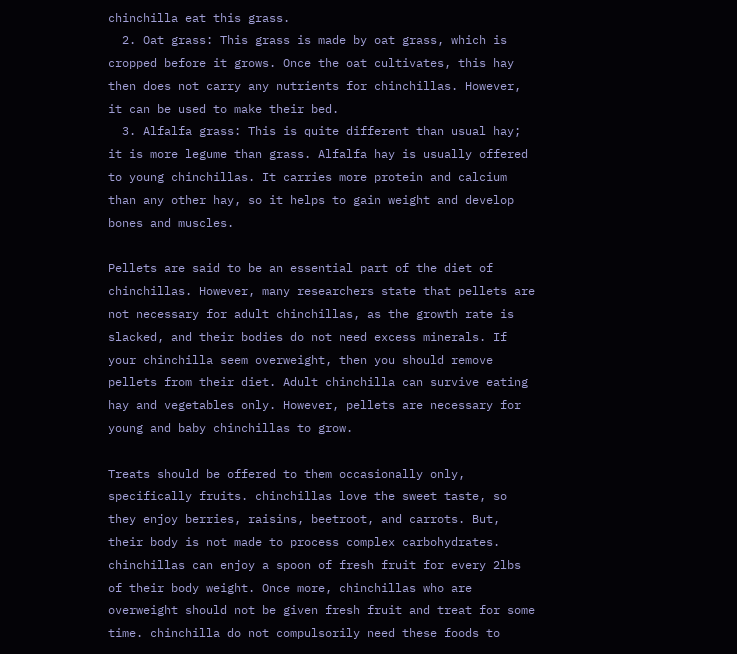chinchilla eat this grass.
  2. Oat grass: This grass is made by oat grass, which is cropped before it grows. Once the oat cultivates, this hay then does not carry any nutrients for chinchillas. However, it can be used to make their bed.
  3. Alfalfa grass: This is quite different than usual hay; it is more legume than grass. Alfalfa hay is usually offered to young chinchillas. It carries more protein and calcium than any other hay, so it helps to gain weight and develop bones and muscles.

Pellets are said to be an essential part of the diet of chinchillas. However, many researchers state that pellets are not necessary for adult chinchillas, as the growth rate is slacked, and their bodies do not need excess minerals. If your chinchilla seem overweight, then you should remove pellets from their diet. Adult chinchilla can survive eating hay and vegetables only. However, pellets are necessary for young and baby chinchillas to grow.

Treats should be offered to them occasionally only, specifically fruits. chinchillas love the sweet taste, so they enjoy berries, raisins, beetroot, and carrots. But, their body is not made to process complex carbohydrates. chinchillas can enjoy a spoon of fresh fruit for every 2lbs of their body weight. Once more, chinchillas who are overweight should not be given fresh fruit and treat for some time. chinchilla do not compulsorily need these foods to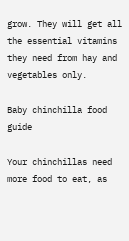grow. They will get all the essential vitamins they need from hay and vegetables only.

Baby chinchilla food guide

Your chinchillas need more food to eat, as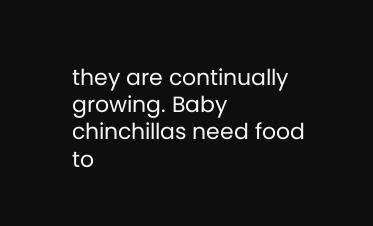they are continually growing. Baby chinchillas need food to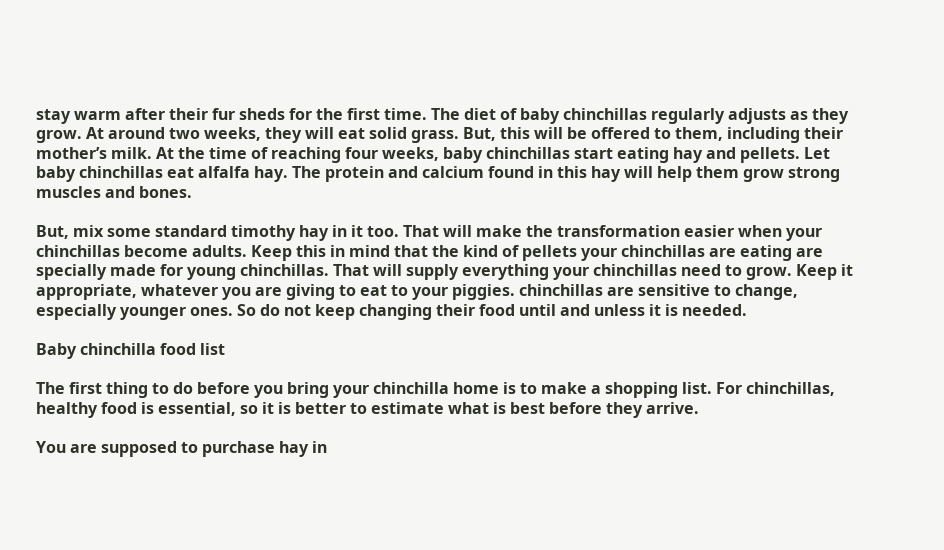stay warm after their fur sheds for the first time. The diet of baby chinchillas regularly adjusts as they grow. At around two weeks, they will eat solid grass. But, this will be offered to them, including their mother’s milk. At the time of reaching four weeks, baby chinchillas start eating hay and pellets. Let baby chinchillas eat alfalfa hay. The protein and calcium found in this hay will help them grow strong muscles and bones.

But, mix some standard timothy hay in it too. That will make the transformation easier when your chinchillas become adults. Keep this in mind that the kind of pellets your chinchillas are eating are specially made for young chinchillas. That will supply everything your chinchillas need to grow. Keep it appropriate, whatever you are giving to eat to your piggies. chinchillas are sensitive to change, especially younger ones. So do not keep changing their food until and unless it is needed.

Baby chinchilla food list

The first thing to do before you bring your chinchilla home is to make a shopping list. For chinchillas, healthy food is essential, so it is better to estimate what is best before they arrive.

You are supposed to purchase hay in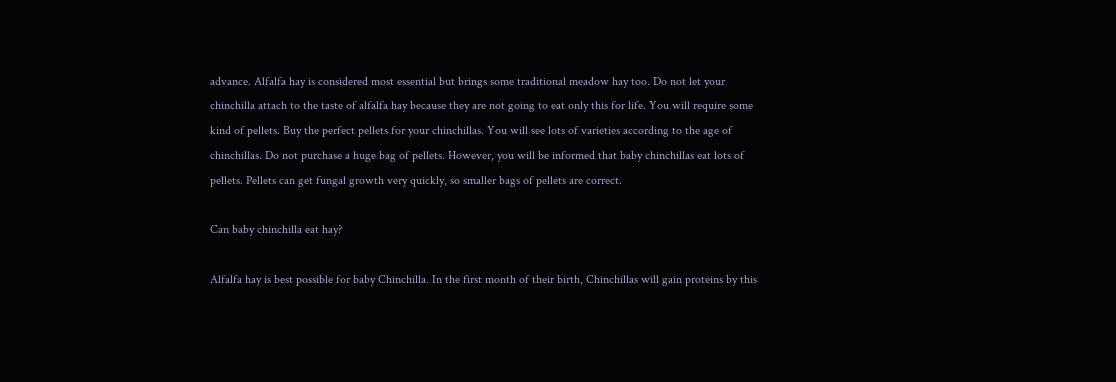advance. Alfalfa hay is considered most essential but brings some traditional meadow hay too. Do not let your chinchilla attach to the taste of alfalfa hay because they are not going to eat only this for life. You will require some kind of pellets. Buy the perfect pellets for your chinchillas. You will see lots of varieties according to the age of chinchillas. Do not purchase a huge bag of pellets. However, you will be informed that baby chinchillas eat lots of pellets. Pellets can get fungal growth very quickly, so smaller bags of pellets are correct.

Can baby chinchilla eat hay?

Alfalfa hay is best possible for baby Chinchilla. In the first month of their birth, Chinchillas will gain proteins by this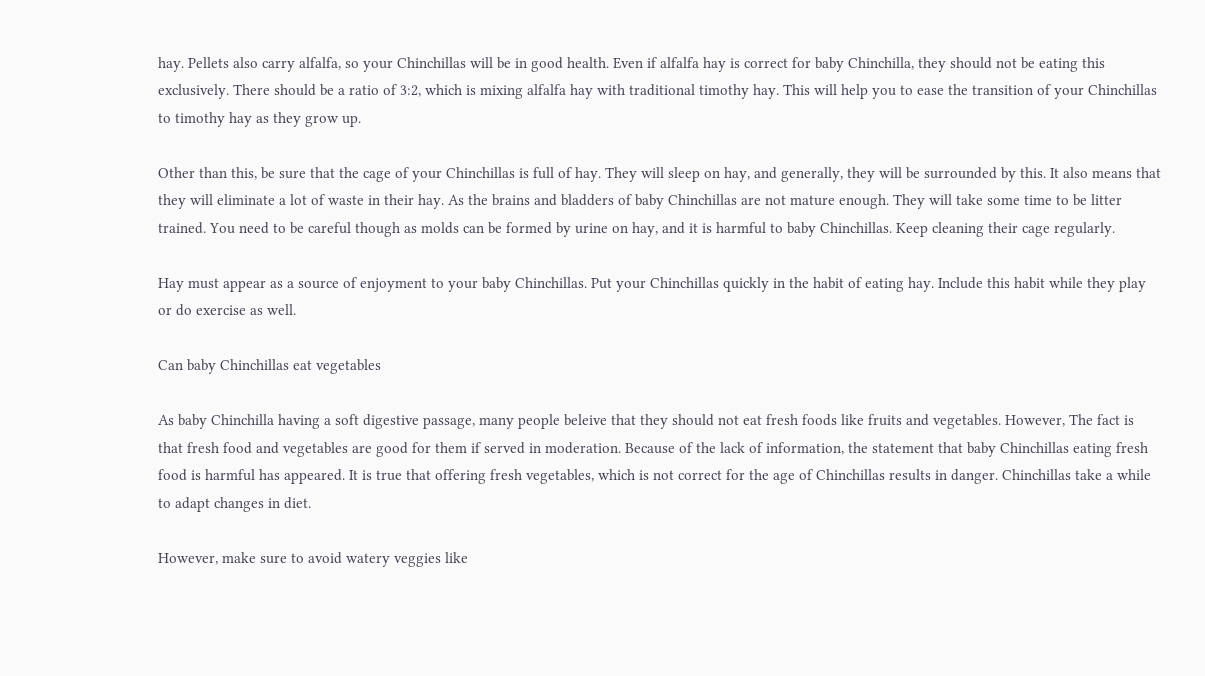hay. Pellets also carry alfalfa, so your Chinchillas will be in good health. Even if alfalfa hay is correct for baby Chinchilla, they should not be eating this exclusively. There should be a ratio of 3:2, which is mixing alfalfa hay with traditional timothy hay. This will help you to ease the transition of your Chinchillas to timothy hay as they grow up.

Other than this, be sure that the cage of your Chinchillas is full of hay. They will sleep on hay, and generally, they will be surrounded by this. It also means that they will eliminate a lot of waste in their hay. As the brains and bladders of baby Chinchillas are not mature enough. They will take some time to be litter trained. You need to be careful though as molds can be formed by urine on hay, and it is harmful to baby Chinchillas. Keep cleaning their cage regularly.

Hay must appear as a source of enjoyment to your baby Chinchillas. Put your Chinchillas quickly in the habit of eating hay. Include this habit while they play or do exercise as well.

Can baby Chinchillas eat vegetables

As baby Chinchilla having a soft digestive passage, many people beleive that they should not eat fresh foods like fruits and vegetables. However, The fact is that fresh food and vegetables are good for them if served in moderation. Because of the lack of information, the statement that baby Chinchillas eating fresh food is harmful has appeared. It is true that offering fresh vegetables, which is not correct for the age of Chinchillas results in danger. Chinchillas take a while to adapt changes in diet.

However, make sure to avoid watery veggies like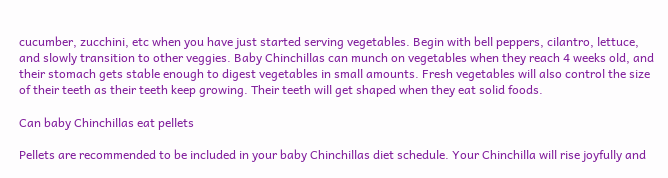cucumber, zucchini, etc when you have just started serving vegetables. Begin with bell peppers, cilantro, lettuce, and slowly transition to other veggies. Baby Chinchillas can munch on vegetables when they reach 4 weeks old, and their stomach gets stable enough to digest vegetables in small amounts. Fresh vegetables will also control the size of their teeth as their teeth keep growing. Their teeth will get shaped when they eat solid foods.

Can baby Chinchillas eat pellets

Pellets are recommended to be included in your baby Chinchillas diet schedule. Your Chinchilla will rise joyfully and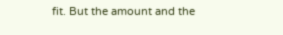fit. But the amount and the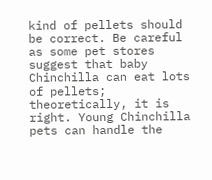kind of pellets should be correct. Be careful as some pet stores suggest that baby Chinchilla can eat lots of pellets; theoretically, it is right. Young Chinchilla pets can handle the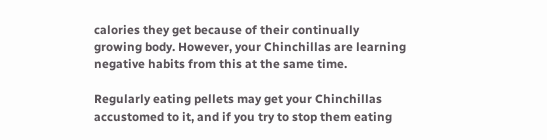calories they get because of their continually growing body. However, your Chinchillas are learning negative habits from this at the same time.

Regularly eating pellets may get your Chinchillas accustomed to it, and if you try to stop them eating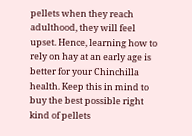pellets when they reach adulthood, they will feel upset. Hence, learning how to rely on hay at an early age is better for your Chinchilla health. Keep this in mind to buy the best possible right kind of pellets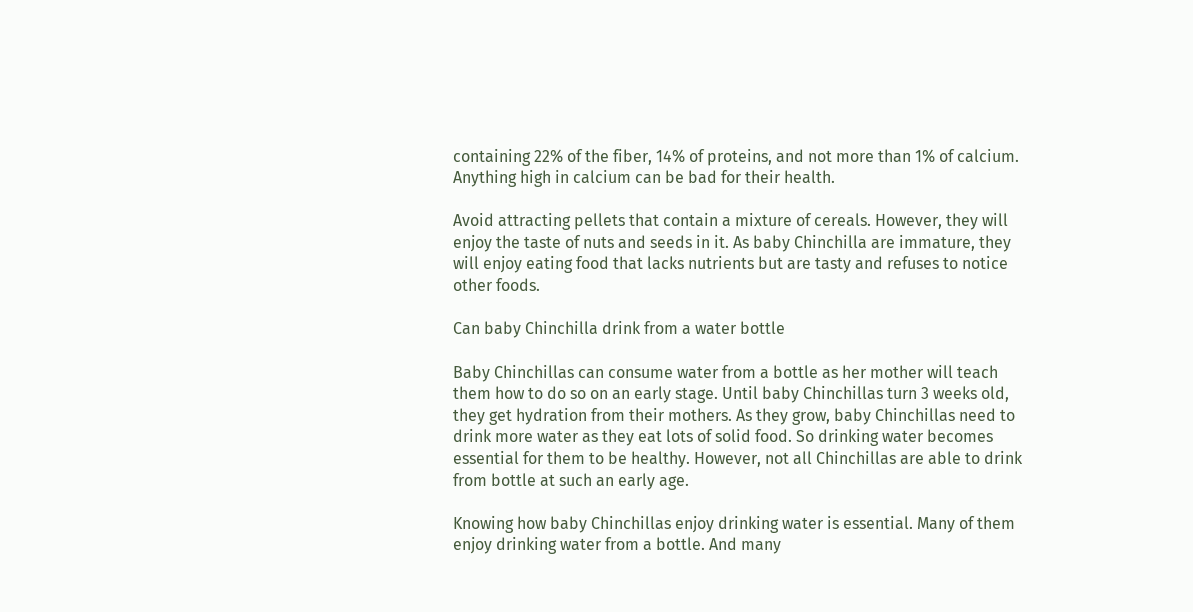containing 22% of the fiber, 14% of proteins, and not more than 1% of calcium. Anything high in calcium can be bad for their health.

Avoid attracting pellets that contain a mixture of cereals. However, they will enjoy the taste of nuts and seeds in it. As baby Chinchilla are immature, they will enjoy eating food that lacks nutrients but are tasty and refuses to notice other foods.

Can baby Chinchilla drink from a water bottle

Baby Chinchillas can consume water from a bottle as her mother will teach them how to do so on an early stage. Until baby Chinchillas turn 3 weeks old, they get hydration from their mothers. As they grow, baby Chinchillas need to drink more water as they eat lots of solid food. So drinking water becomes essential for them to be healthy. However, not all Chinchillas are able to drink from bottle at such an early age.

Knowing how baby Chinchillas enjoy drinking water is essential. Many of them enjoy drinking water from a bottle. And many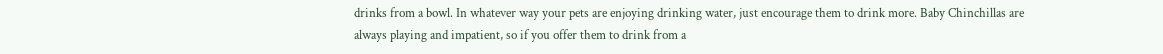drinks from a bowl. In whatever way your pets are enjoying drinking water, just encourage them to drink more. Baby Chinchillas are always playing and impatient, so if you offer them to drink from a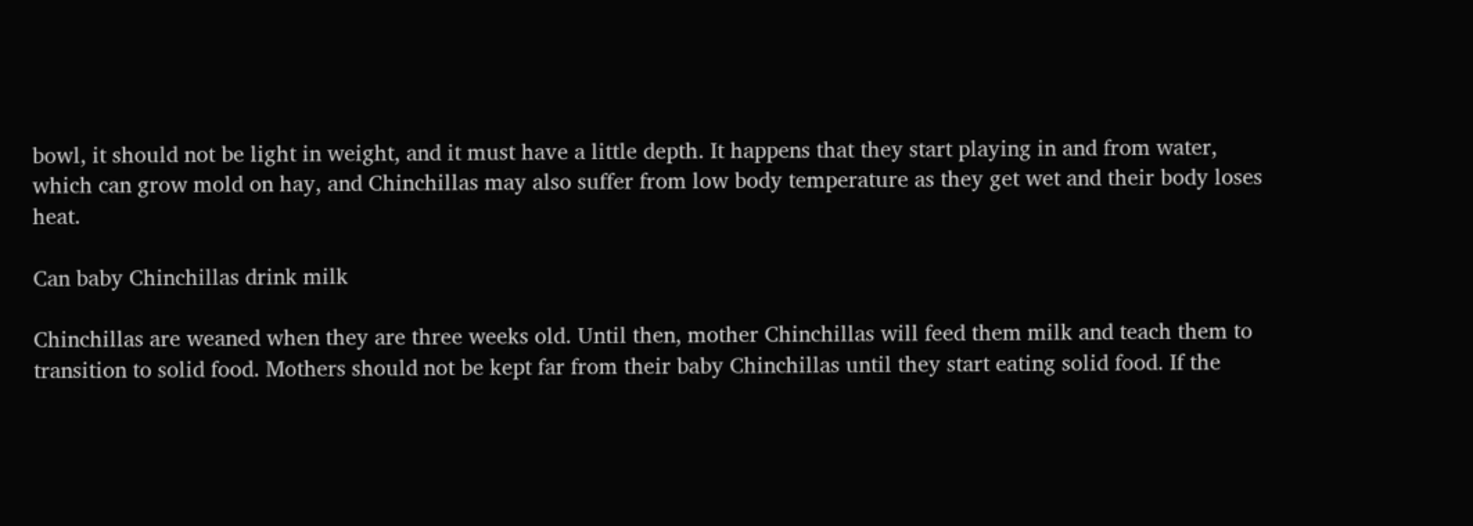bowl, it should not be light in weight, and it must have a little depth. It happens that they start playing in and from water, which can grow mold on hay, and Chinchillas may also suffer from low body temperature as they get wet and their body loses heat.

Can baby Chinchillas drink milk

Chinchillas are weaned when they are three weeks old. Until then, mother Chinchillas will feed them milk and teach them to transition to solid food. Mothers should not be kept far from their baby Chinchillas until they start eating solid food. If the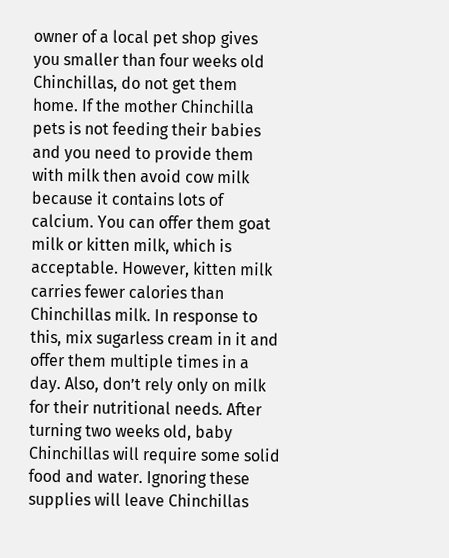owner of a local pet shop gives you smaller than four weeks old Chinchillas, do not get them home. If the mother Chinchilla pets is not feeding their babies and you need to provide them with milk then avoid cow milk because it contains lots of calcium. You can offer them goat milk or kitten milk, which is acceptable. However, kitten milk carries fewer calories than Chinchillas milk. In response to this, mix sugarless cream in it and offer them multiple times in a day. Also, don’t rely only on milk for their nutritional needs. After turning two weeks old, baby Chinchillas will require some solid food and water. Ignoring these supplies will leave Chinchillas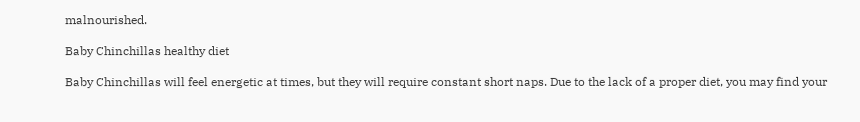malnourished.

Baby Chinchillas healthy diet

Baby Chinchillas will feel energetic at times, but they will require constant short naps. Due to the lack of a proper diet, you may find your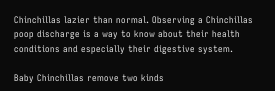Chinchillas lazier than normal. Observing a Chinchillas poop discharge is a way to know about their health conditions and especially their digestive system.

Baby Chinchillas remove two kinds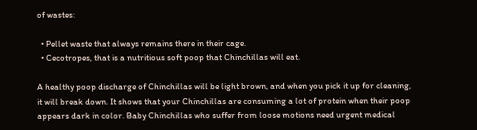of wastes:

  • Pellet waste that always remains there in their cage.
  • Cecotropes, that is a nutritious soft poop that Chinchillas will eat.

A healthy poop discharge of Chinchillas will be light brown, and when you pick it up for cleaning, it will break down. It shows that your Chinchillas are consuming a lot of protein when their poop appears dark in color. Baby Chinchillas who suffer from loose motions need urgent medical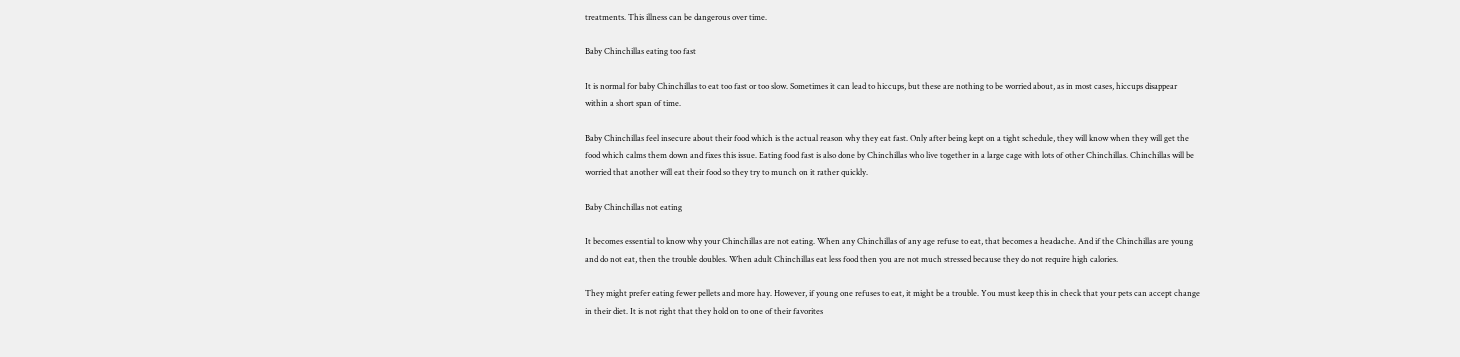treatments. This illness can be dangerous over time.

Baby Chinchillas eating too fast

It is normal for baby Chinchillas to eat too fast or too slow. Sometimes it can lead to hiccups, but these are nothing to be worried about, as in most cases, hiccups disappear within a short span of time.

Baby Chinchillas feel insecure about their food which is the actual reason why they eat fast. Only after being kept on a tight schedule, they will know when they will get the food which calms them down and fixes this issue. Eating food fast is also done by Chinchillas who live together in a large cage with lots of other Chinchillas. Chinchillas will be worried that another will eat their food so they try to munch on it rather quickly.

Baby Chinchillas not eating

It becomes essential to know why your Chinchillas are not eating. When any Chinchillas of any age refuse to eat, that becomes a headache. And if the Chinchillas are young and do not eat, then the trouble doubles. When adult Chinchillas eat less food then you are not much stressed because they do not require high calories.

They might prefer eating fewer pellets and more hay. However, if young one refuses to eat, it might be a trouble. You must keep this in check that your pets can accept change in their diet. It is not right that they hold on to one of their favorites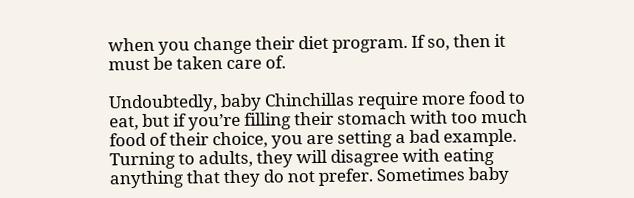when you change their diet program. If so, then it must be taken care of.

Undoubtedly, baby Chinchillas require more food to eat, but if you’re filling their stomach with too much food of their choice, you are setting a bad example. Turning to adults, they will disagree with eating anything that they do not prefer. Sometimes baby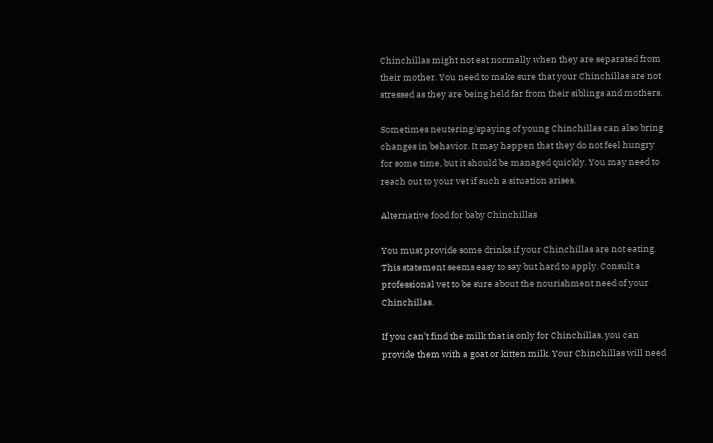Chinchillas might not eat normally when they are separated from their mother. You need to make sure that your Chinchillas are not stressed as they are being held far from their siblings and mothers.

Sometimes neutering/spaying of young Chinchillas can also bring changes in behavior. It may happen that they do not feel hungry for some time, but it should be managed quickly. You may need to reach out to your vet if such a situation arises.

Alternative food for baby Chinchillas

You must provide some drinks if your Chinchillas are not eating. This statement seems easy to say but hard to apply. Consult a professional vet to be sure about the nourishment need of your Chinchillas.

If you can’t find the milk that is only for Chinchillas, you can provide them with a goat or kitten milk. Your Chinchillas will need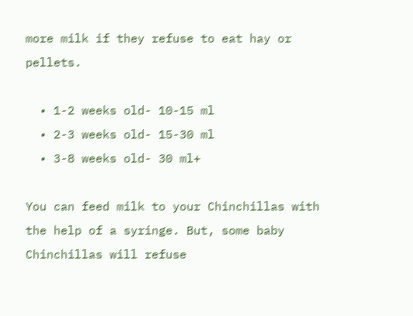more milk if they refuse to eat hay or pellets.

  • 1-2 weeks old- 10-15 ml
  • 2-3 weeks old- 15-30 ml
  • 3-8 weeks old- 30 ml+

You can feed milk to your Chinchillas with the help of a syringe. But, some baby Chinchillas will refuse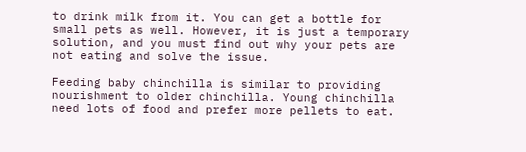to drink milk from it. You can get a bottle for small pets as well. However, it is just a temporary solution, and you must find out why your pets are not eating and solve the issue.

Feeding baby chinchilla is similar to providing nourishment to older chinchilla. Young chinchilla need lots of food and prefer more pellets to eat.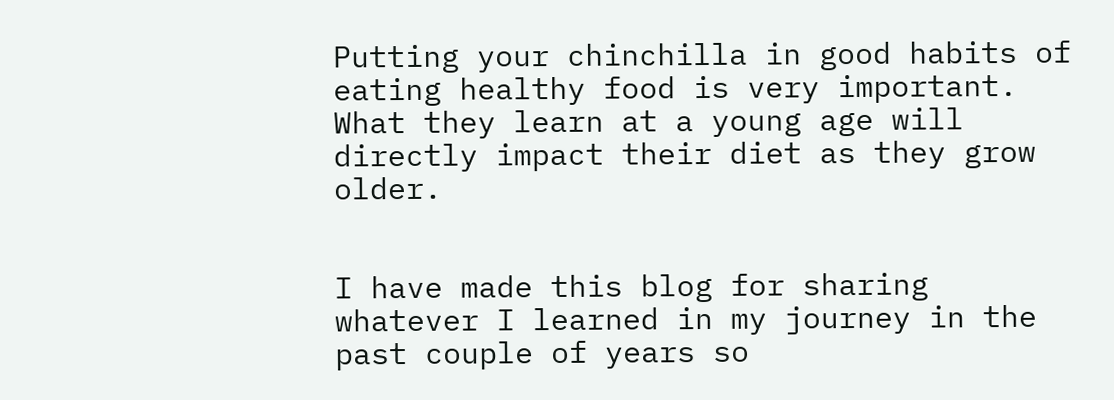Putting your chinchilla in good habits of eating healthy food is very important. What they learn at a young age will directly impact their diet as they grow older.


I have made this blog for sharing whatever I learned in my journey in the past couple of years so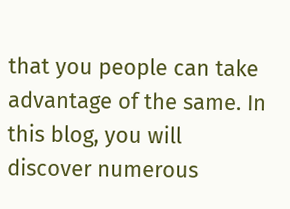that you people can take advantage of the same. In this blog, you will discover numerous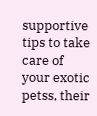supportive tips to take care of your exotic petss, their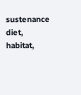sustenance diet, habitat,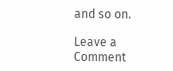and so on.

Leave a Comment